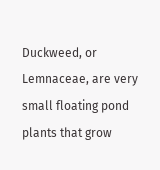Duckweed, or Lemnaceae, are very small floating pond plants that grow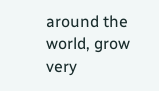around the world, grow very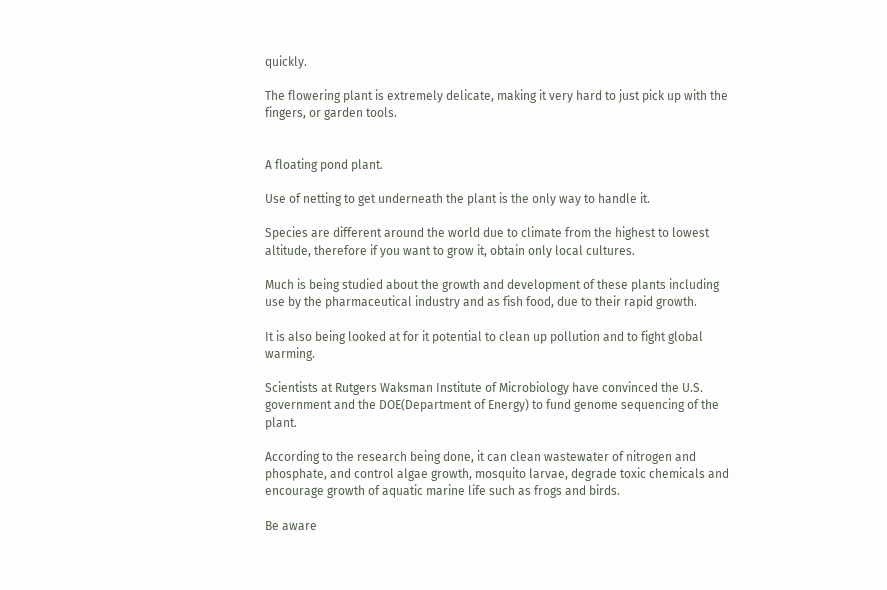quickly.

The flowering plant is extremely delicate, making it very hard to just pick up with the fingers, or garden tools.


A floating pond plant.

Use of netting to get underneath the plant is the only way to handle it.

Species are different around the world due to climate from the highest to lowest altitude, therefore if you want to grow it, obtain only local cultures.

Much is being studied about the growth and development of these plants including use by the pharmaceutical industry and as fish food, due to their rapid growth.

It is also being looked at for it potential to clean up pollution and to fight global warming.

Scientists at Rutgers Waksman Institute of Microbiology have convinced the U.S. government and the DOE(Department of Energy) to fund genome sequencing of the plant.

According to the research being done, it can clean wastewater of nitrogen and phosphate, and control algae growth, mosquito larvae, degrade toxic chemicals and encourage growth of aquatic marine life such as frogs and birds.

Be aware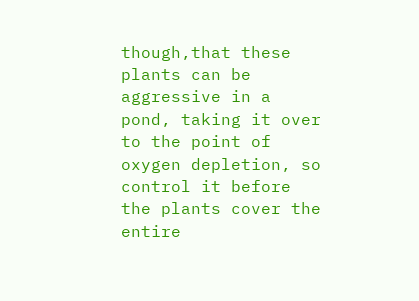though,that these plants can be aggressive in a pond, taking it over to the point of oxygen depletion, so control it before the plants cover the entire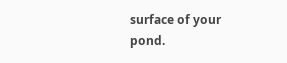surface of your pond.